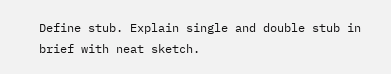Define stub. Explain single and double stub in brief with neat sketch.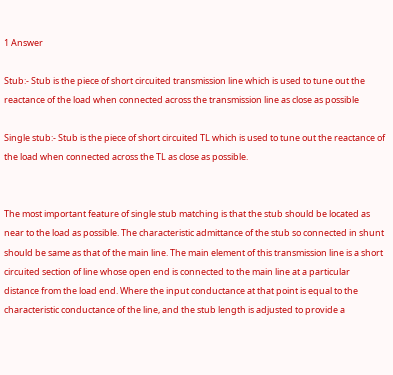1 Answer

Stub:- Stub is the piece of short circuited transmission line which is used to tune out the reactance of the load when connected across the transmission line as close as possible

Single stub:- Stub is the piece of short circuited TL which is used to tune out the reactance of the load when connected across the TL as close as possible.


The most important feature of single stub matching is that the stub should be located as near to the load as possible. The characteristic admittance of the stub so connected in shunt should be same as that of the main line. The main element of this transmission line is a short circuited section of line whose open end is connected to the main line at a particular distance from the load end. Where the input conductance at that point is equal to the characteristic conductance of the line, and the stub length is adjusted to provide a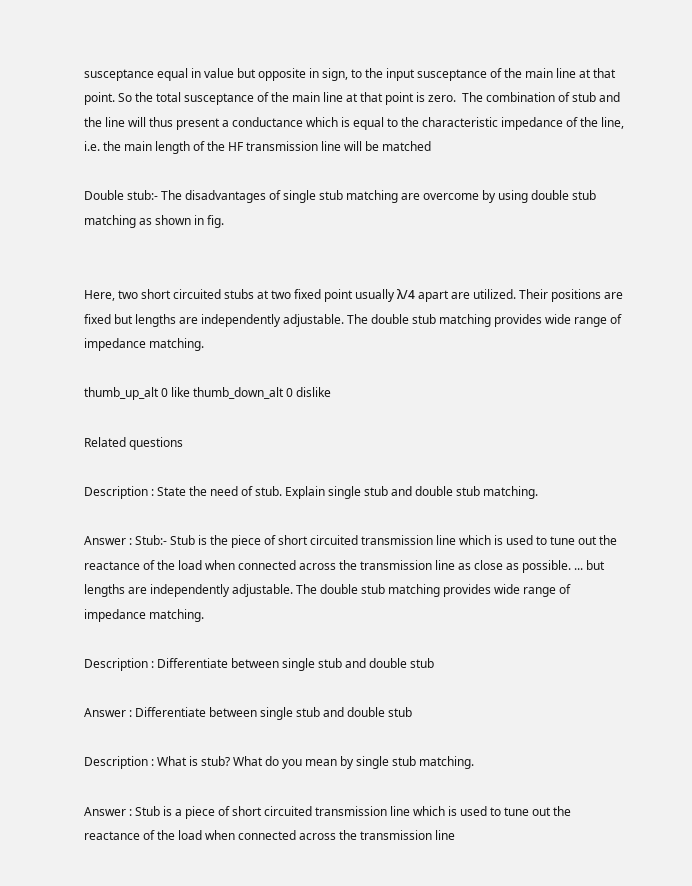susceptance equal in value but opposite in sign, to the input susceptance of the main line at that point. So the total susceptance of the main line at that point is zero.  The combination of stub and the line will thus present a conductance which is equal to the characteristic impedance of the line, i.e. the main length of the HF transmission line will be matched

Double stub:- The disadvantages of single stub matching are overcome by using double stub matching as shown in fig.


Here, two short circuited stubs at two fixed point usually λ/4 apart are utilized. Their positions are fixed but lengths are independently adjustable. The double stub matching provides wide range of impedance matching.

thumb_up_alt 0 like thumb_down_alt 0 dislike

Related questions

Description : State the need of stub. Explain single stub and double stub matching.

Answer : Stub:- Stub is the piece of short circuited transmission line which is used to tune out the reactance of the load when connected across the transmission line as close as possible. ... but lengths are independently adjustable. The double stub matching provides wide range of impedance matching.

Description : Differentiate between single stub and double stub

Answer : Differentiate between single stub and double stub

Description : What is stub? What do you mean by single stub matching.

Answer : Stub is a piece of short circuited transmission line which is used to tune out the reactance of the load when connected across the transmission line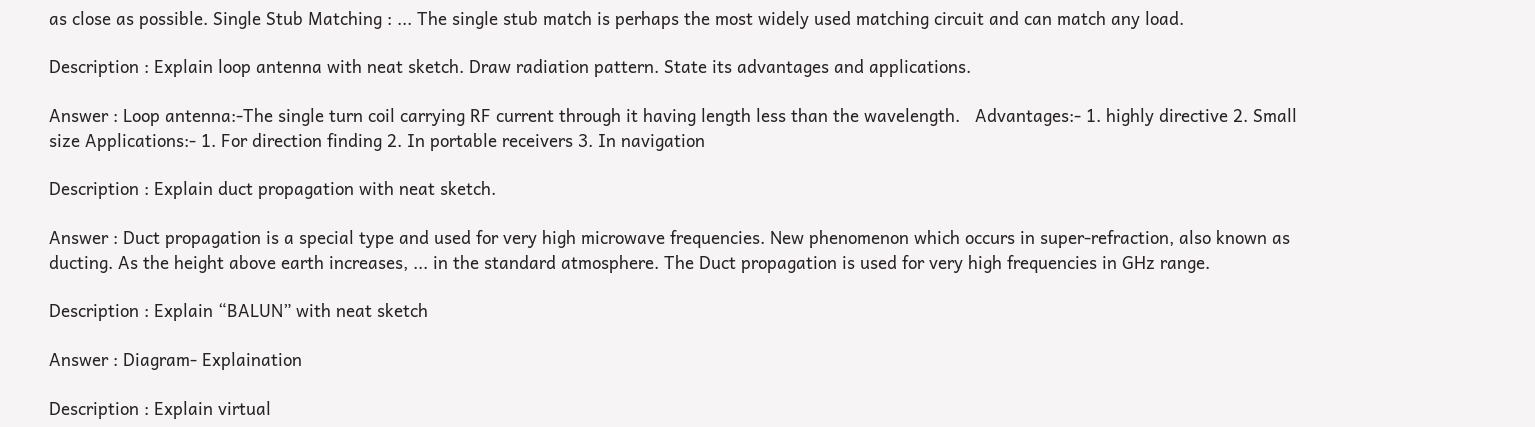as close as possible. Single Stub Matching : ... The single stub match is perhaps the most widely used matching circuit and can match any load.

Description : Explain loop antenna with neat sketch. Draw radiation pattern. State its advantages and applications.

Answer : Loop antenna:-The single turn coil carrying RF current through it having length less than the wavelength.   Advantages:- 1. highly directive 2. Small size Applications:- 1. For direction finding 2. In portable receivers 3. In navigation

Description : Explain duct propagation with neat sketch.

Answer : Duct propagation is a special type and used for very high microwave frequencies. New phenomenon which occurs in super-refraction, also known as ducting. As the height above earth increases, ... in the standard atmosphere. The Duct propagation is used for very high frequencies in GHz range.

Description : Explain “BALUN” with neat sketch

Answer : Diagram- Explaination

Description : Explain virtual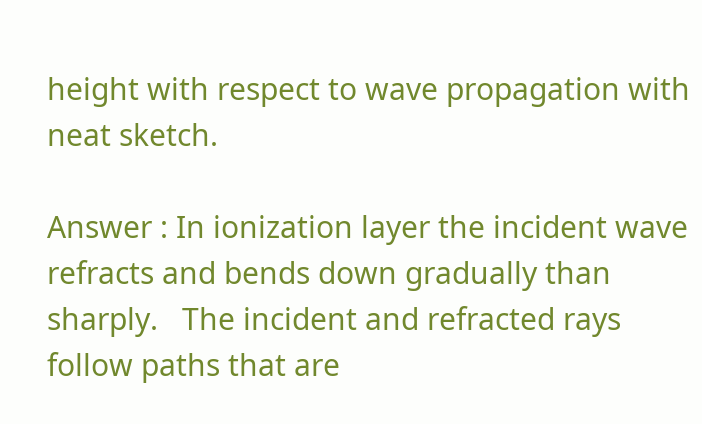height with respect to wave propagation with neat sketch.

Answer : In ionization layer the incident wave refracts and bends down gradually than sharply.   The incident and refracted rays follow paths that are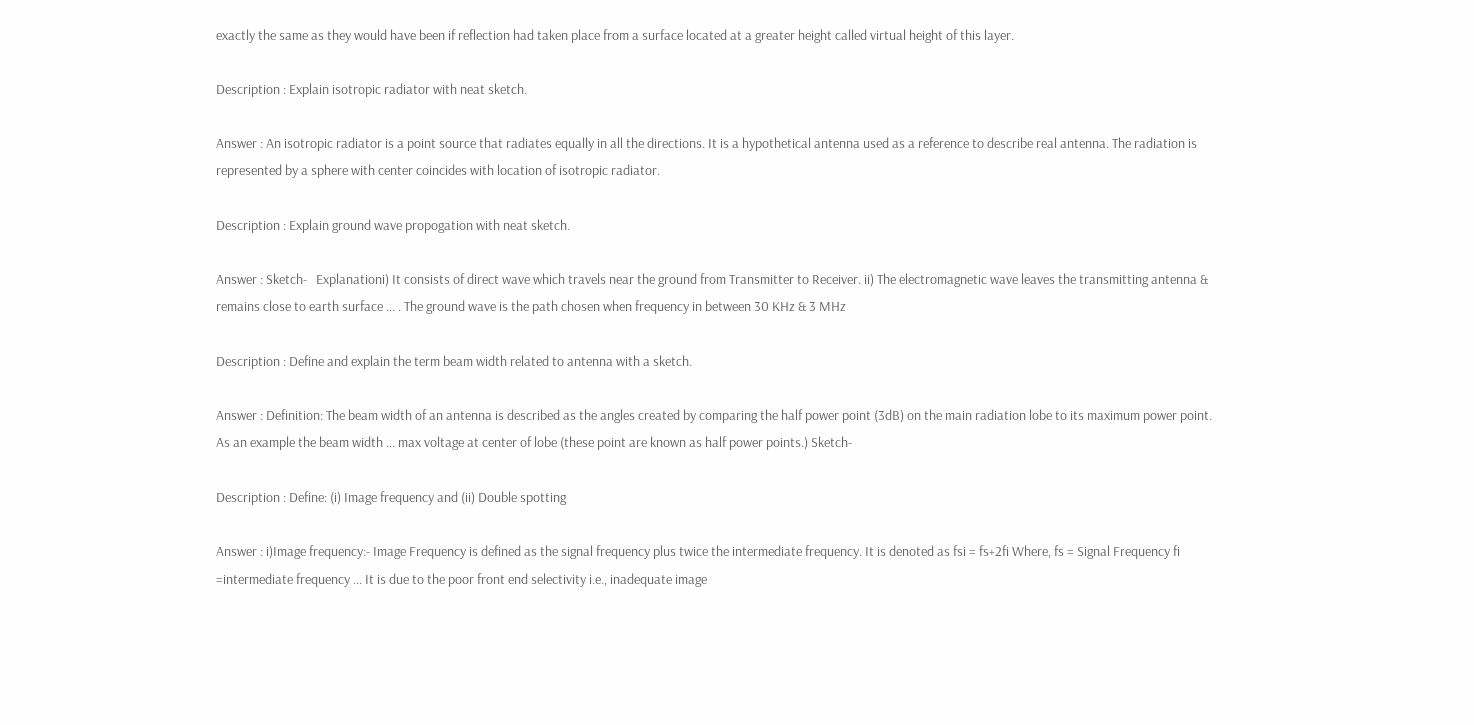exactly the same as they would have been if reflection had taken place from a surface located at a greater height called virtual height of this layer.

Description : Explain isotropic radiator with neat sketch.

Answer : An isotropic radiator is a point source that radiates equally in all the directions. It is a hypothetical antenna used as a reference to describe real antenna. The radiation is represented by a sphere with center coincides with location of isotropic radiator.

Description : Explain ground wave propogation with neat sketch.

Answer : Sketch-   Explanationi) It consists of direct wave which travels near the ground from Transmitter to Receiver. ii) The electromagnetic wave leaves the transmitting antenna & remains close to earth surface ... . The ground wave is the path chosen when frequency in between 30 KHz & 3 MHz

Description : Define and explain the term beam width related to antenna with a sketch.

Answer : Definition: The beam width of an antenna is described as the angles created by comparing the half power point (3dB) on the main radiation lobe to its maximum power point. As an example the beam width ... max voltage at center of lobe (these point are known as half power points.) Sketch-

Description : Define: (i) Image frequency and (ii) Double spotting

Answer : i)Image frequency:- Image Frequency is defined as the signal frequency plus twice the intermediate frequency. It is denoted as fsi = fs+2fi Where, fs = Signal Frequency fi =intermediate frequency ... It is due to the poor front end selectivity i.e., inadequate image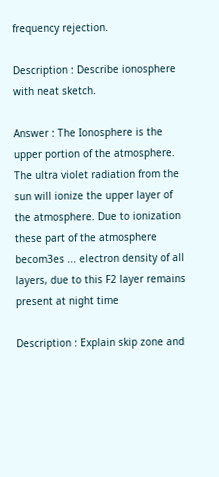frequency rejection.

Description : Describe ionosphere with neat sketch.

Answer : The Ionosphere is the upper portion of the atmosphere. The ultra violet radiation from the sun will ionize the upper layer of the atmosphere. Due to ionization these part of the atmosphere becom3es ... electron density of all layers, due to this F2 layer remains present at night time

Description : Explain skip zone and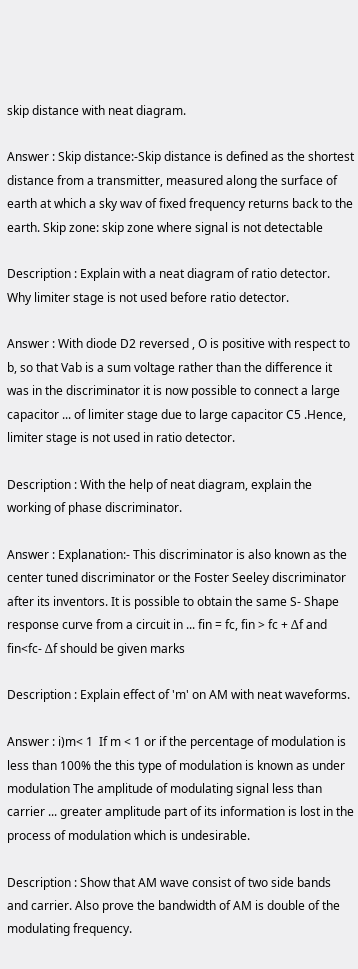skip distance with neat diagram.

Answer : Skip distance:-Skip distance is defined as the shortest distance from a transmitter, measured along the surface of earth at which a sky wav of fixed frequency returns back to the earth. Skip zone: skip zone where signal is not detectable

Description : Explain with a neat diagram of ratio detector. Why limiter stage is not used before ratio detector.

Answer : With diode D2 reversed , O is positive with respect to b, so that Vab is a sum voltage rather than the difference it was in the discriminator it is now possible to connect a large capacitor ... of limiter stage due to large capacitor C5 .Hence, limiter stage is not used in ratio detector.

Description : With the help of neat diagram, explain the working of phase discriminator.

Answer : Explanation:- This discriminator is also known as the center tuned discriminator or the Foster Seeley discriminator after its inventors. It is possible to obtain the same S- Shape response curve from a circuit in ... fin = fc, fin > fc + Δf and fin<fc- Δf should be given marks

Description : Explain effect of 'm' on AM with neat waveforms.

Answer : i)m< 1  If m < 1 or if the percentage of modulation is less than 100% the this type of modulation is known as under modulation The amplitude of modulating signal less than carrier ... greater amplitude part of its information is lost in the process of modulation which is undesirable.

Description : Show that AM wave consist of two side bands and carrier. Also prove the bandwidth of AM is double of the modulating frequency.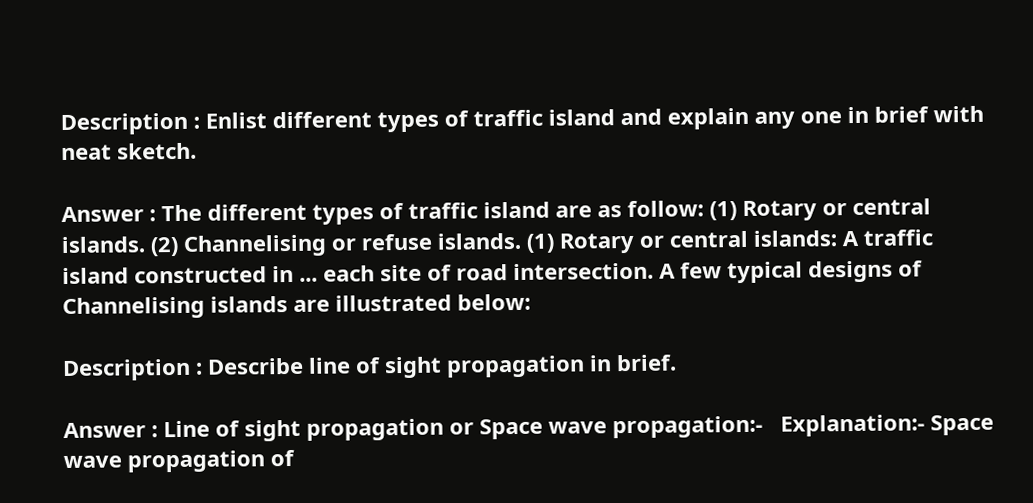Description : Enlist different types of traffic island and explain any one in brief with neat sketch.

Answer : The different types of traffic island are as follow: (1) Rotary or central islands. (2) Channelising or refuse islands. (1) Rotary or central islands: A traffic island constructed in ... each site of road intersection. A few typical designs of Channelising islands are illustrated below:

Description : Describe line of sight propagation in brief.

Answer : Line of sight propagation or Space wave propagation:-   Explanation:- Space wave propagation of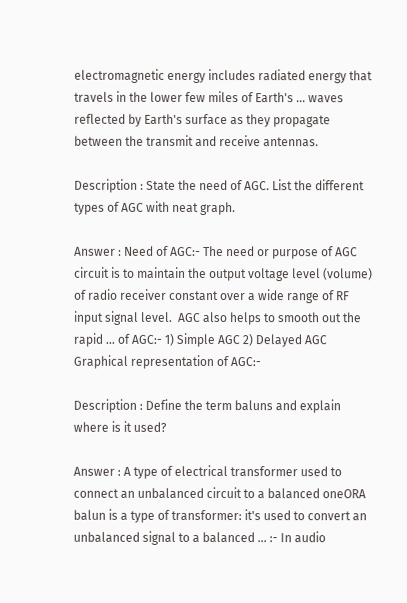electromagnetic energy includes radiated energy that travels in the lower few miles of Earth's ... waves reflected by Earth's surface as they propagate between the transmit and receive antennas.

Description : State the need of AGC. List the different types of AGC with neat graph.

Answer : Need of AGC:- The need or purpose of AGC circuit is to maintain the output voltage level (volume) of radio receiver constant over a wide range of RF input signal level.  AGC also helps to smooth out the rapid ... of AGC:- 1) Simple AGC 2) Delayed AGC Graphical representation of AGC:-

Description : Define the term baluns and explain where is it used?

Answer : A type of electrical transformer used to connect an unbalanced circuit to a balanced oneORA balun is a type of transformer: it's used to convert an unbalanced signal to a balanced ... :- In audio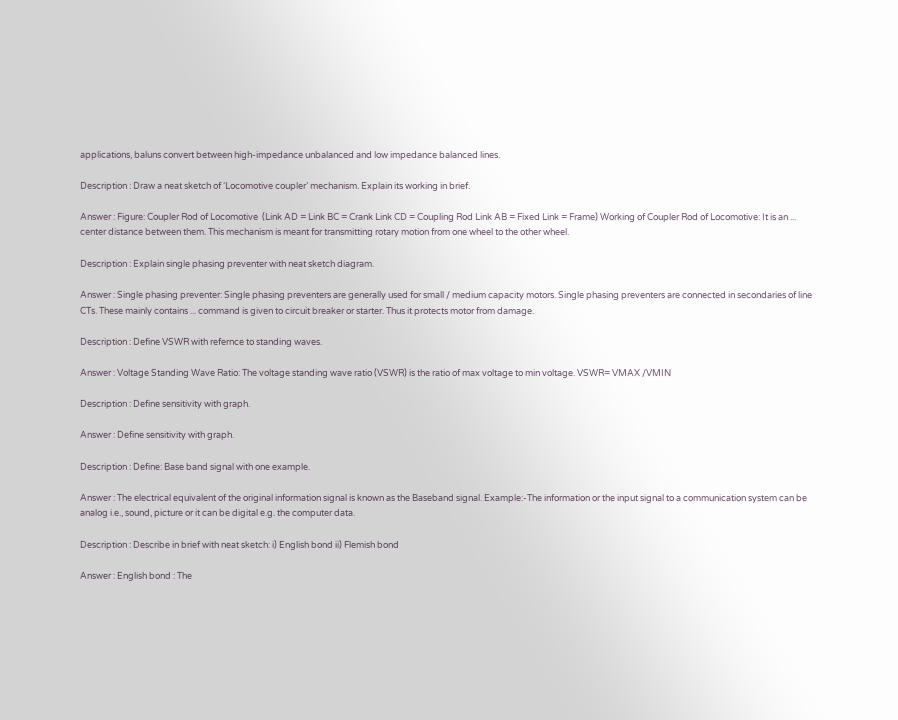applications, baluns convert between high-impedance unbalanced and low impedance balanced lines.

Description : Draw a neat sketch of ‘Locomotive coupler’ mechanism. Explain its working in brief.

Answer : Figure: Coupler Rod of Locomotive  (Link AD = Link BC = Crank Link CD = Coupling Rod Link AB = Fixed Link = Frame) Working of Coupler Rod of Locomotive: It is an ... center distance between them. This mechanism is meant for transmitting rotary motion from one wheel to the other wheel.

Description : Explain single phasing preventer with neat sketch diagram.

Answer : Single phasing preventer: Single phasing preventers are generally used for small / medium capacity motors. Single phasing preventers are connected in secondaries of line CTs. These mainly contains ... command is given to circuit breaker or starter. Thus it protects motor from damage.

Description : Define VSWR with refernce to standing waves.

Answer : Voltage Standing Wave Ratio: The voltage standing wave ratio (VSWR) is the ratio of max voltage to min voltage. VSWR= VMAX /VMIN

Description : Define sensitivity with graph.

Answer : Define sensitivity with graph.

Description : Define: Base band signal with one example.

Answer : The electrical equivalent of the original information signal is known as the Baseband signal. Example:-The information or the input signal to a communication system can be analog i.e., sound, picture or it can be digital e.g. the computer data.

Description : Describe in brief with neat sketch: i) English bond ii) Flemish bond

Answer : English bond : The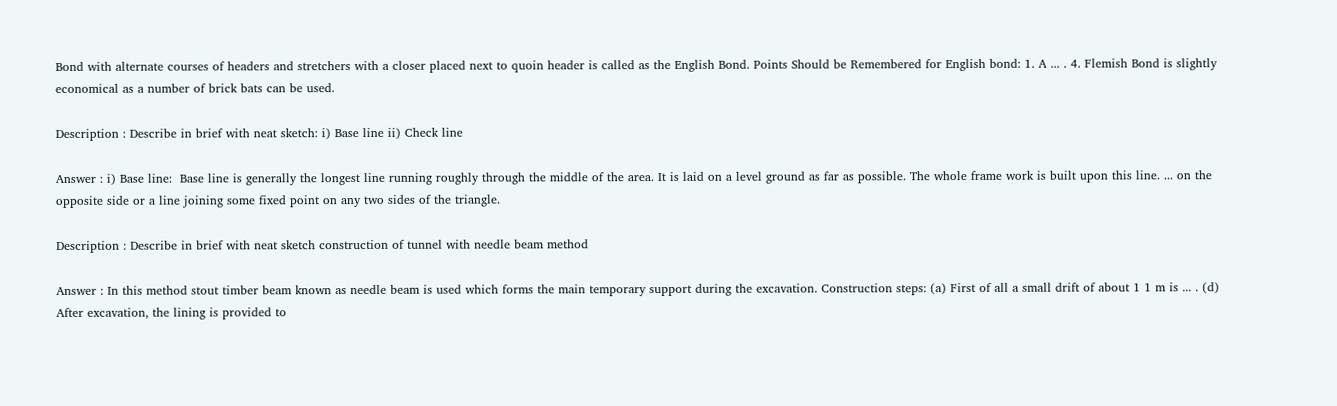Bond with alternate courses of headers and stretchers with a closer placed next to quoin header is called as the English Bond. Points Should be Remembered for English bond: 1. A ... . 4. Flemish Bond is slightly economical as a number of brick bats can be used.

Description : Describe in brief with neat sketch: i) Base line ii) Check line

Answer : i) Base line:  Base line is generally the longest line running roughly through the middle of the area. It is laid on a level ground as far as possible. The whole frame work is built upon this line. ... on the opposite side or a line joining some fixed point on any two sides of the triangle.

Description : Describe in brief with neat sketch construction of tunnel with needle beam method

Answer : In this method stout timber beam known as needle beam is used which forms the main temporary support during the excavation. Construction steps: (a) First of all a small drift of about 1 1 m is ... . (d) After excavation, the lining is provided to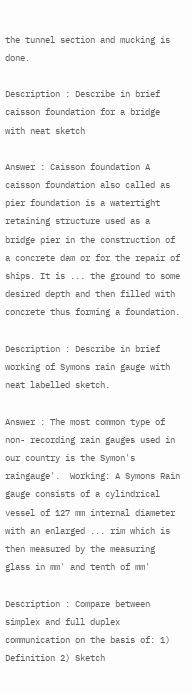the tunnel section and mucking is done.

Description : Describe in brief caisson foundation for a bridge with neat sketch

Answer : Caisson foundation A caisson foundation also called as pier foundation is a watertight retaining structure used as a bridge pier in the construction of a concrete dam or for the repair of ships. It is ... the ground to some desired depth and then filled with concrete thus forming a foundation.

Description : Describe in brief working of Symons rain gauge with neat labelled sketch.

Answer : The most common type of non- recording rain gauges used in our country is the Symon's raingauge'.  Working: A Symons Rain gauge consists of a cylindrical vessel of 127 mm internal diameter with an enlarged ... rim which is then measured by the measuring glass in mm' and tenth of mm'

Description : Compare between simplex and full duplex communication on the basis of: 1) Definition 2) Sketch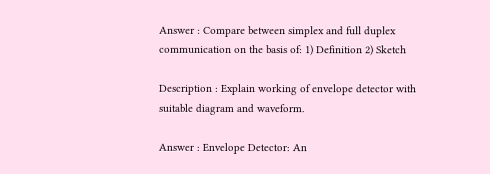Answer : Compare between simplex and full duplex communication on the basis of: 1) Definition 2) Sketch

Description : Explain working of envelope detector with suitable diagram and waveform.

Answer : Envelope Detector: An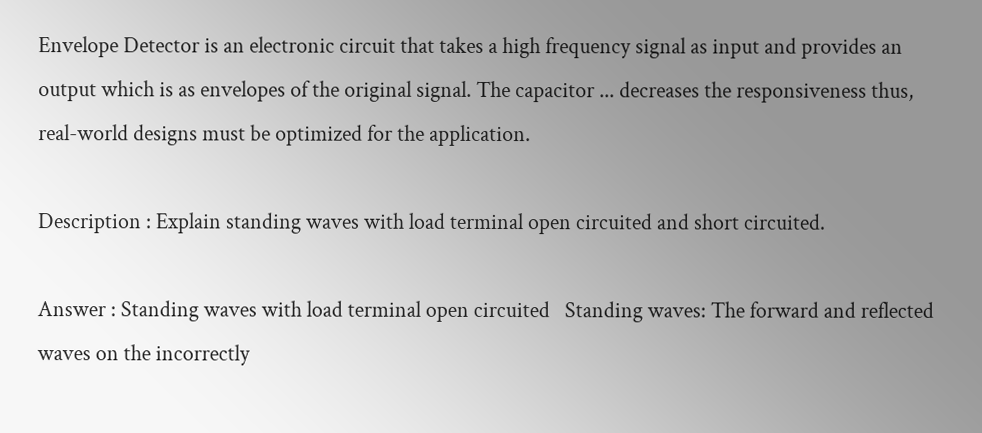Envelope Detector is an electronic circuit that takes a high frequency signal as input and provides an output which is as envelopes of the original signal. The capacitor ... decreases the responsiveness thus, real-world designs must be optimized for the application.

Description : Explain standing waves with load terminal open circuited and short circuited.

Answer : Standing waves with load terminal open circuited   Standing waves: The forward and reflected waves on the incorrectly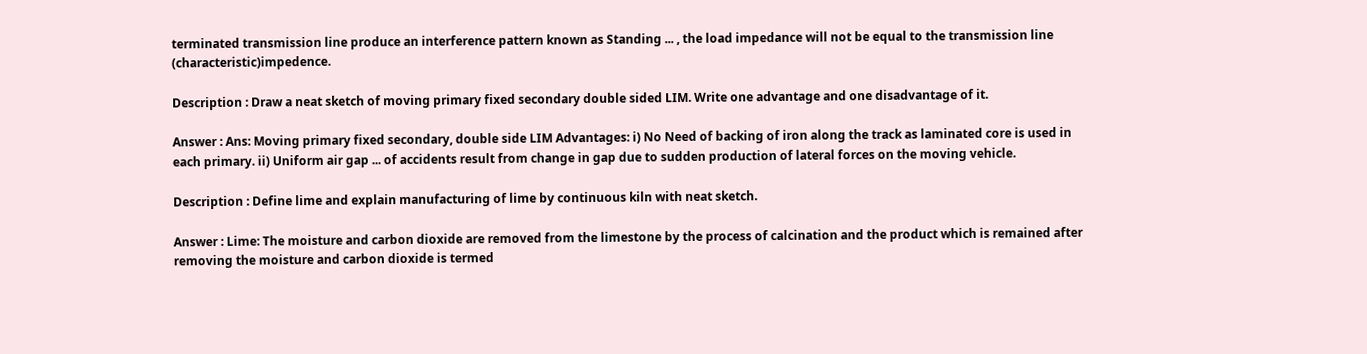terminated transmission line produce an interference pattern known as Standing ... , the load impedance will not be equal to the transmission line (characteristic)impedence.

Description : Draw a neat sketch of moving primary fixed secondary double sided LIM. Write one advantage and one disadvantage of it.

Answer : Ans: Moving primary fixed secondary, double side LIM Advantages: i) No Need of backing of iron along the track as laminated core is used in each primary. ii) Uniform air gap ... of accidents result from change in gap due to sudden production of lateral forces on the moving vehicle.

Description : Define lime and explain manufacturing of lime by continuous kiln with neat sketch.

Answer : Lime: The moisture and carbon dioxide are removed from the limestone by the process of calcination and the product which is remained after removing the moisture and carbon dioxide is termed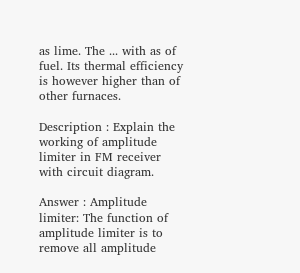as lime. The ... with as of fuel. Its thermal efficiency is however higher than of other furnaces.

Description : Explain the working of amplitude limiter in FM receiver with circuit diagram.

Answer : Amplitude limiter: The function of amplitude limiter is to remove all amplitude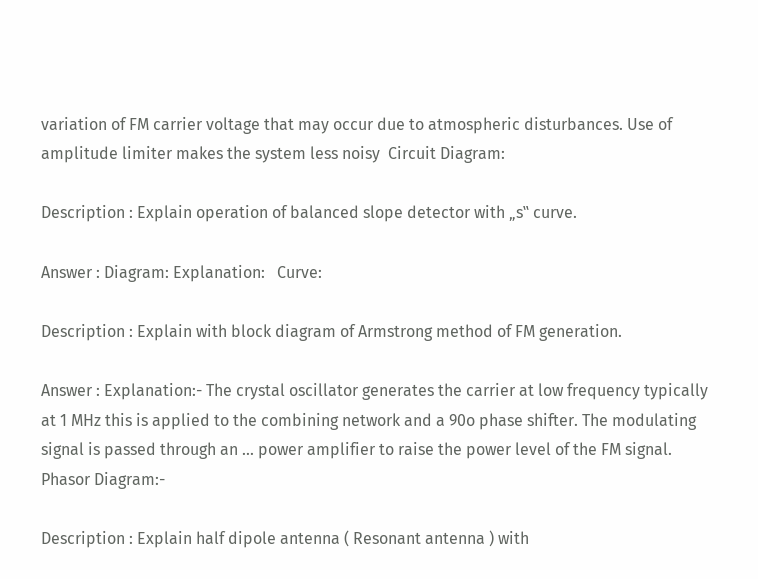variation of FM carrier voltage that may occur due to atmospheric disturbances. Use of amplitude limiter makes the system less noisy  Circuit Diagram:

Description : Explain operation of balanced slope detector with „s‟ curve.

Answer : Diagram: Explanation:   Curve:

Description : Explain with block diagram of Armstrong method of FM generation.

Answer : Explanation:- The crystal oscillator generates the carrier at low frequency typically at 1 MHz this is applied to the combining network and a 90o phase shifter. The modulating signal is passed through an ... power amplifier to raise the power level of the FM signal.  Phasor Diagram:-

Description : Explain half dipole antenna ( Resonant antenna ) with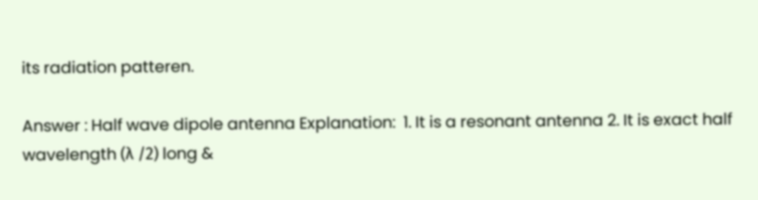its radiation patteren.

Answer : Half wave dipole antenna Explanation:  1. It is a resonant antenna 2. It is exact half wavelength (λ /2) long &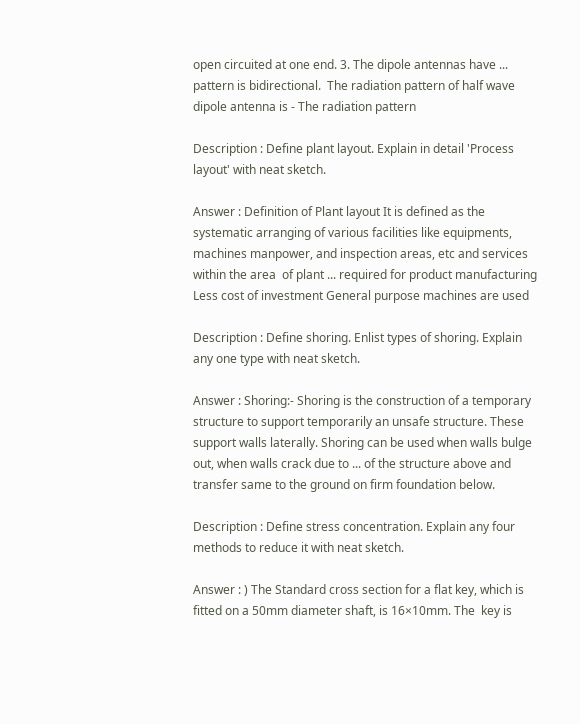open circuited at one end. 3. The dipole antennas have ... pattern is bidirectional.  The radiation pattern of half wave dipole antenna is - The radiation pattern

Description : Define plant layout. Explain in detail 'Process layout' with neat sketch.

Answer : Definition of Plant layout It is defined as the systematic arranging of various facilities like equipments, machines manpower, and inspection areas, etc and services within the area  of plant ... required for product manufacturing Less cost of investment General purpose machines are used

Description : Define shoring. Enlist types of shoring. Explain any one type with neat sketch.

Answer : Shoring:- Shoring is the construction of a temporary structure to support temporarily an unsafe structure. These support walls laterally. Shoring can be used when walls bulge out, when walls crack due to ... of the structure above and transfer same to the ground on firm foundation below.

Description : Define stress concentration. Explain any four methods to reduce it with neat sketch.

Answer : ) The Standard cross section for a flat key, which is fitted on a 50mm diameter shaft, is 16×10mm. The  key is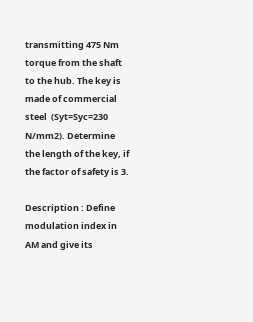transmitting 475 Nm torque from the shaft to the hub. The key is made of commercial steel  (Syt=Syc=230 N/mm2). Determine the length of the key, if the factor of safety is 3.

Description : Define modulation index in AM and give its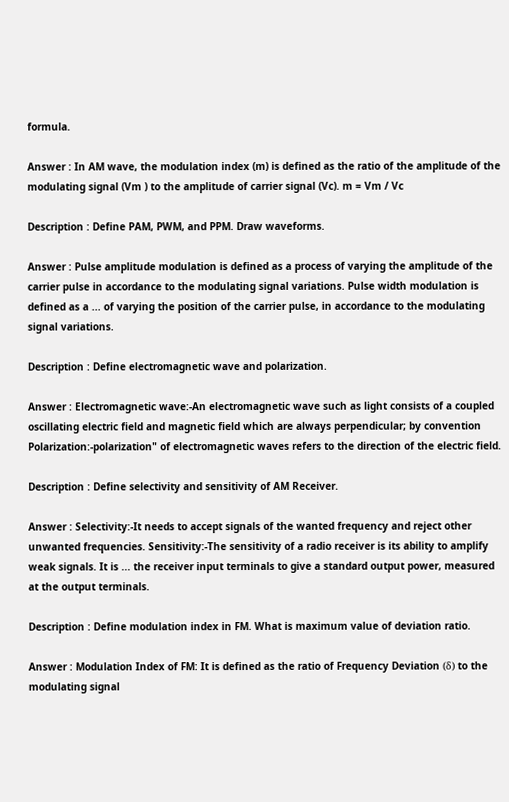formula.

Answer : In AM wave, the modulation index (m) is defined as the ratio of the amplitude of the modulating signal (Vm ) to the amplitude of carrier signal (Vc). m = Vm / Vc

Description : Define PAM, PWM, and PPM. Draw waveforms.

Answer : Pulse amplitude modulation is defined as a process of varying the amplitude of the carrier pulse in accordance to the modulating signal variations. Pulse width modulation is defined as a ... of varying the position of the carrier pulse, in accordance to the modulating signal variations.

Description : Define electromagnetic wave and polarization.

Answer : Electromagnetic wave:-An electromagnetic wave such as light consists of a coupled oscillating electric field and magnetic field which are always perpendicular; by convention Polarization:-polarization" of electromagnetic waves refers to the direction of the electric field.

Description : Define selectivity and sensitivity of AM Receiver.

Answer : Selectivity:-It needs to accept signals of the wanted frequency and reject other unwanted frequencies. Sensitivity:-The sensitivity of a radio receiver is its ability to amplify weak signals. It is ... the receiver input terminals to give a standard output power, measured at the output terminals.

Description : Define modulation index in FM. What is maximum value of deviation ratio.

Answer : Modulation Index of FM: It is defined as the ratio of Frequency Deviation (δ) to the modulating signal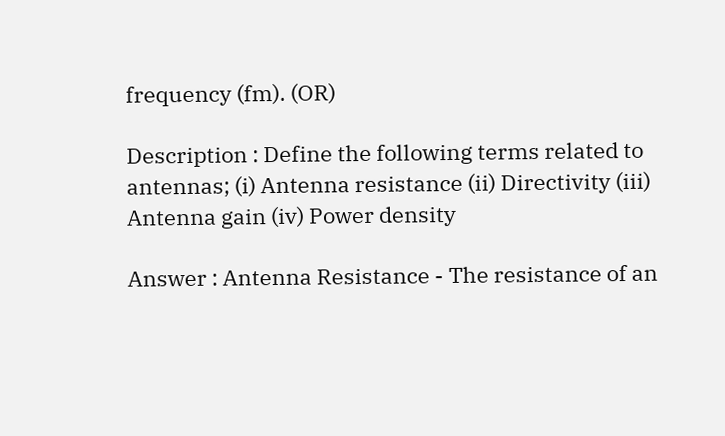frequency (fm). (OR)

Description : Define the following terms related to antennas; (i) Antenna resistance (ii) Directivity (iii) Antenna gain (iv) Power density

Answer : Antenna Resistance - The resistance of an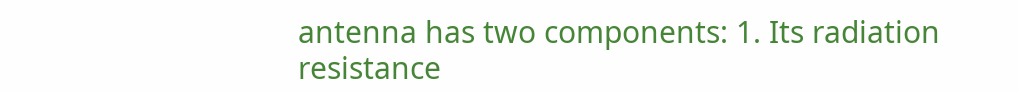antenna has two components: 1. Its radiation resistance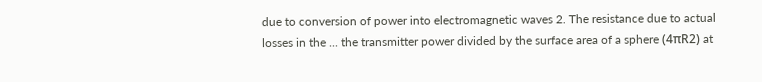due to conversion of power into electromagnetic waves 2. The resistance due to actual losses in the ... the transmitter power divided by the surface area of a sphere (4πR2) at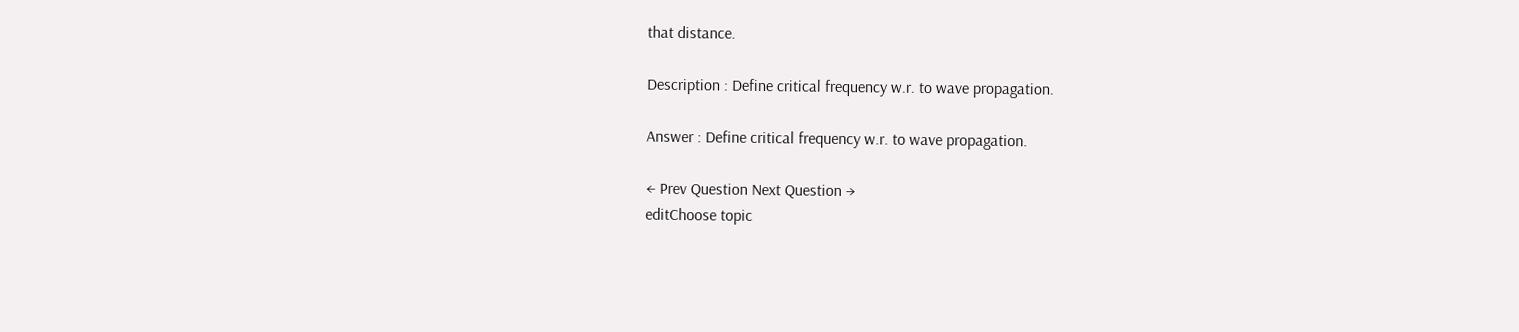that distance.

Description : Define critical frequency w.r. to wave propagation.

Answer : Define critical frequency w.r. to wave propagation.

← Prev Question Next Question →
editChoose topic